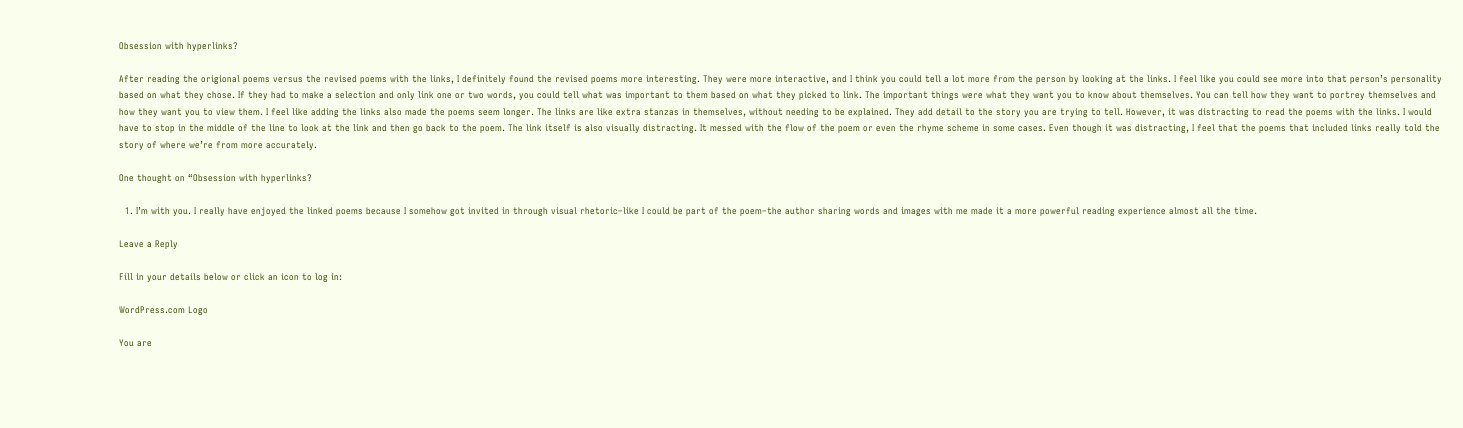Obsession with hyperlinks?

After reading the origional poems versus the revised poems with the links, I definitely found the revised poems more interesting. They were more interactive, and I think you could tell a lot more from the person by looking at the links. I feel like you could see more into that person’s personality based on what they chose. If they had to make a selection and only link one or two words, you could tell what was important to them based on what they picked to link. The important things were what they want you to know about themselves. You can tell how they want to portrey themselves and how they want you to view them. I feel like adding the links also made the poems seem longer. The links are like extra stanzas in themselves, without needing to be explained. They add detail to the story you are trying to tell. However, it was distracting to read the poems with the links. I would have to stop in the middle of the line to look at the link and then go back to the poem. The link itself is also visually distracting. It messed with the flow of the poem or even the rhyme scheme in some cases. Even though it was distracting, I feel that the poems that included links really told the story of where we’re from more accurately.

One thought on “Obsession with hyperlinks?

  1. I’m with you. I really have enjoyed the linked poems because I somehow got invited in through visual rhetoric–like I could be part of the poem–the author sharing words and images with me made it a more powerful reading experience almost all the time.

Leave a Reply

Fill in your details below or click an icon to log in:

WordPress.com Logo

You are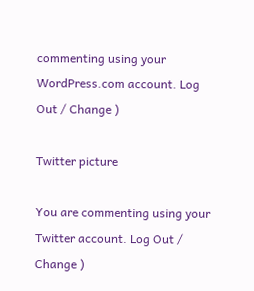commenting using your WordPress.com account. Log Out / Change )

Twitter picture

You are commenting using your Twitter account. Log Out / Change )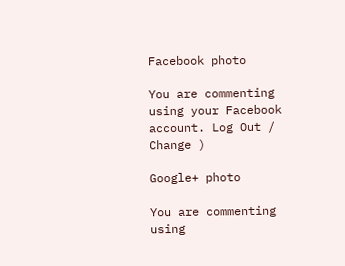Facebook photo

You are commenting using your Facebook account. Log Out / Change )

Google+ photo

You are commenting using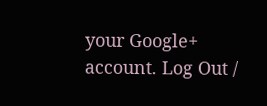your Google+ account. Log Out /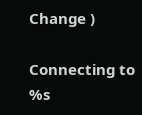Change )

Connecting to %s